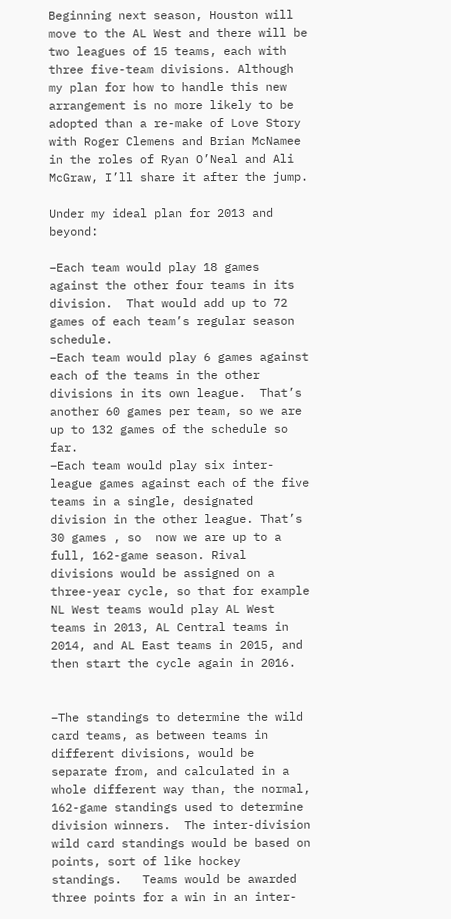Beginning next season, Houston will move to the AL West and there will be two leagues of 15 teams, each with three five-team divisions. Although my plan for how to handle this new arrangement is no more likely to be adopted than a re-make of Love Story with Roger Clemens and Brian McNamee in the roles of Ryan O’Neal and Ali McGraw, I’ll share it after the jump.

Under my ideal plan for 2013 and beyond:

–Each team would play 18 games against the other four teams in its division.  That would add up to 72 games of each team’s regular season schedule.
–Each team would play 6 games against each of the teams in the other divisions in its own league.  That’s another 60 games per team, so we are up to 132 games of the schedule so far.
–Each team would play six inter-league games against each of the five teams in a single, designated division in the other league. That’s 30 games , so  now we are up to a full, 162-game season. Rival divisions would be assigned on a three-year cycle, so that for example NL West teams would play AL West teams in 2013, AL Central teams in 2014, and AL East teams in 2015, and then start the cycle again in 2016.


–The standings to determine the wild card teams, as between teams in different divisions, would be separate from, and calculated in a whole different way than, the normal, 162-game standings used to determine division winners.  The inter-division wild card standings would be based on points, sort of like hockey standings.   Teams would be awarded three points for a win in an inter-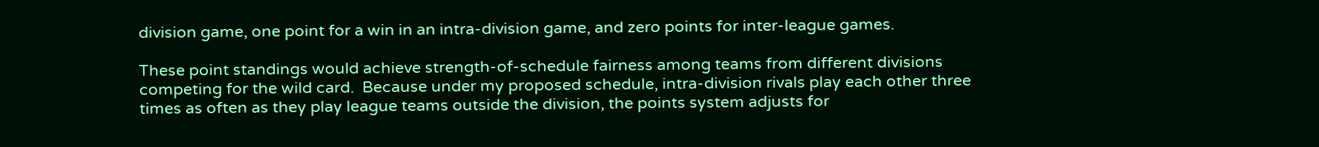division game, one point for a win in an intra-division game, and zero points for inter-league games.

These point standings would achieve strength-of-schedule fairness among teams from different divisions competing for the wild card.  Because under my proposed schedule, intra-division rivals play each other three times as often as they play league teams outside the division, the points system adjusts for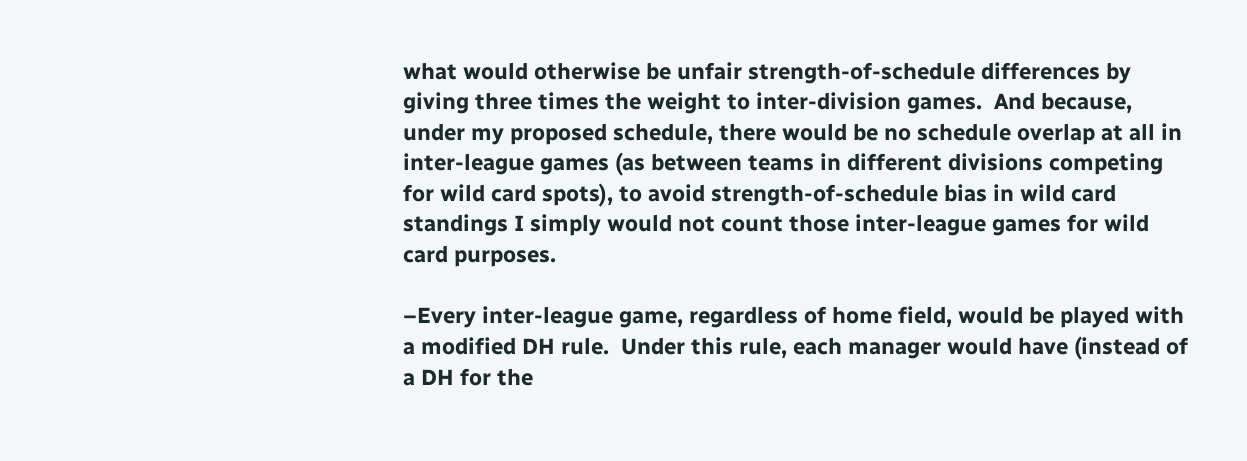what would otherwise be unfair strength-of-schedule differences by giving three times the weight to inter-division games.  And because, under my proposed schedule, there would be no schedule overlap at all in inter-league games (as between teams in different divisions competing for wild card spots), to avoid strength-of-schedule bias in wild card standings I simply would not count those inter-league games for wild card purposes.

–Every inter-league game, regardless of home field, would be played with a modified DH rule.  Under this rule, each manager would have (instead of a DH for the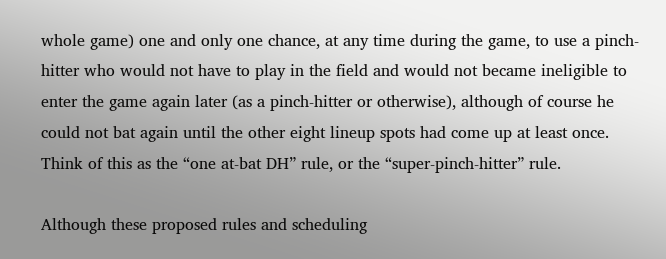whole game) one and only one chance, at any time during the game, to use a pinch-hitter who would not have to play in the field and would not became ineligible to enter the game again later (as a pinch-hitter or otherwise), although of course he could not bat again until the other eight lineup spots had come up at least once.  Think of this as the “one at-bat DH” rule, or the “super-pinch-hitter” rule.

Although these proposed rules and scheduling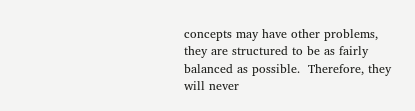concepts may have other problems, they are structured to be as fairly balanced as possible.  Therefore, they will never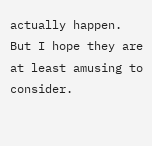actually happen.  But I hope they are at least amusing to consider.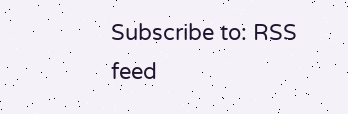Subscribe to: RSS feed